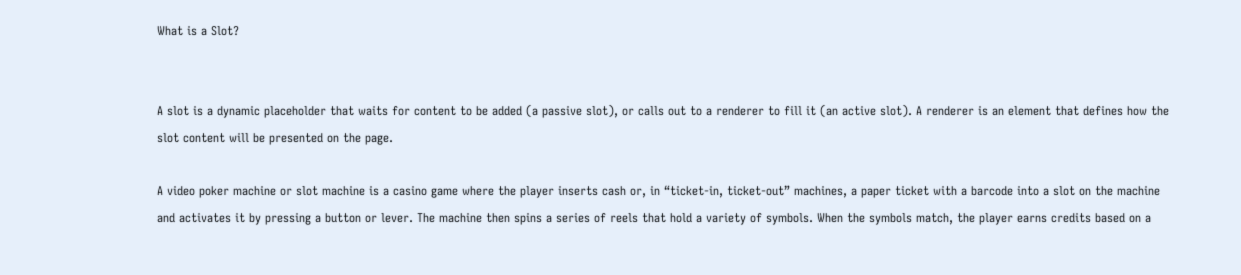What is a Slot?


A slot is a dynamic placeholder that waits for content to be added (a passive slot), or calls out to a renderer to fill it (an active slot). A renderer is an element that defines how the slot content will be presented on the page.

A video poker machine or slot machine is a casino game where the player inserts cash or, in “ticket-in, ticket-out” machines, a paper ticket with a barcode into a slot on the machine and activates it by pressing a button or lever. The machine then spins a series of reels that hold a variety of symbols. When the symbols match, the player earns credits based on a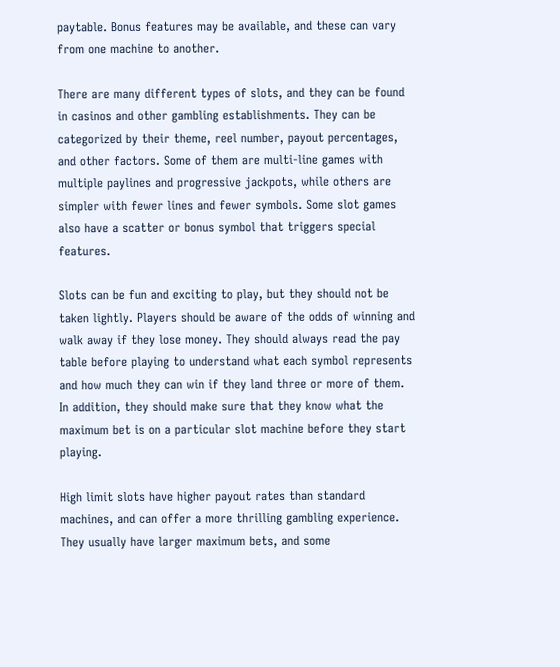paytable. Bonus features may be available, and these can vary from one machine to another.

There are many different types of slots, and they can be found in casinos and other gambling establishments. They can be categorized by their theme, reel number, payout percentages, and other factors. Some of them are multi-line games with multiple paylines and progressive jackpots, while others are simpler with fewer lines and fewer symbols. Some slot games also have a scatter or bonus symbol that triggers special features.

Slots can be fun and exciting to play, but they should not be taken lightly. Players should be aware of the odds of winning and walk away if they lose money. They should always read the pay table before playing to understand what each symbol represents and how much they can win if they land three or more of them. In addition, they should make sure that they know what the maximum bet is on a particular slot machine before they start playing.

High limit slots have higher payout rates than standard machines, and can offer a more thrilling gambling experience. They usually have larger maximum bets, and some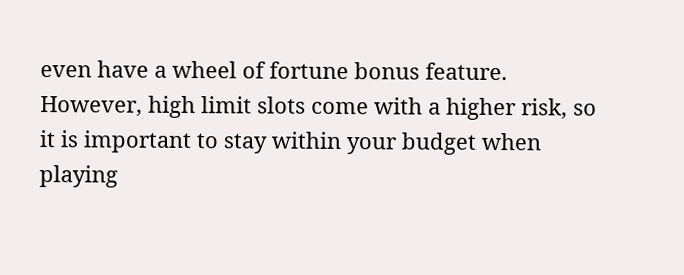even have a wheel of fortune bonus feature. However, high limit slots come with a higher risk, so it is important to stay within your budget when playing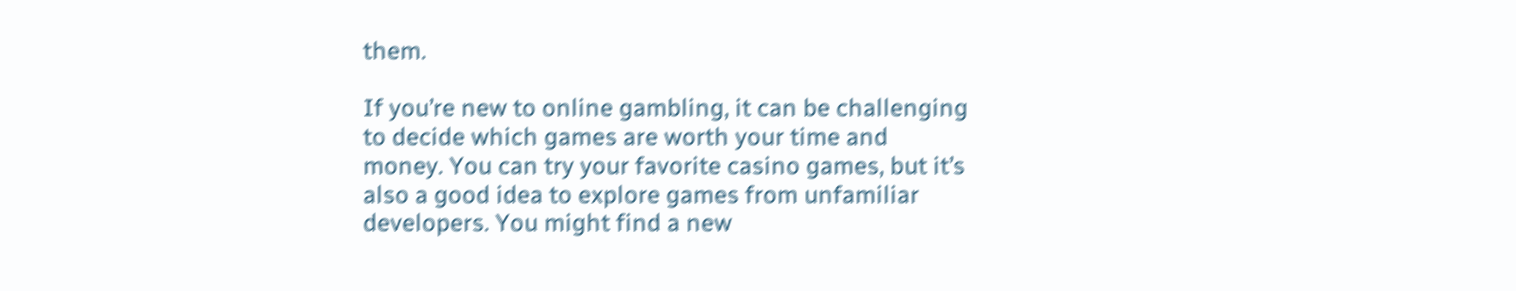them.

If you’re new to online gambling, it can be challenging to decide which games are worth your time and money. You can try your favorite casino games, but it’s also a good idea to explore games from unfamiliar developers. You might find a new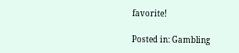favorite!

Posted in: Gambling